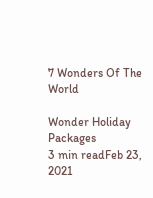7 Wonders Of The World

Wonder Holiday Packages
3 min readFeb 23, 2021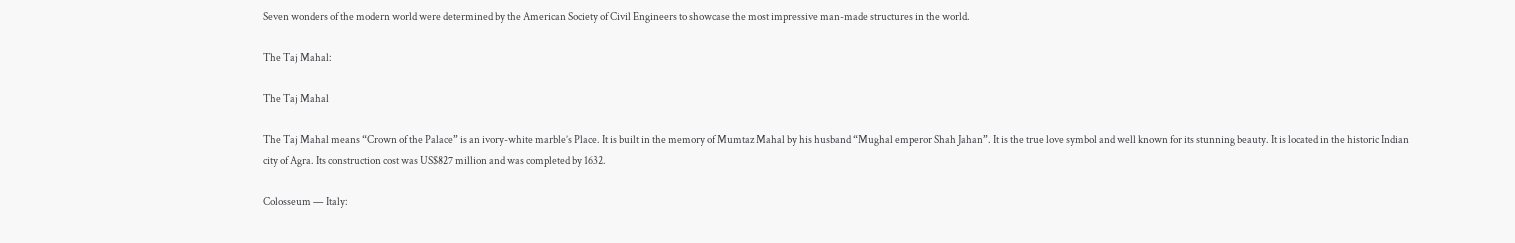Seven wonders of the modern world were determined by the American Society of Civil Engineers to showcase the most impressive man-made structures in the world.

The Taj Mahal:

The Taj Mahal

The Taj Mahal means “Crown of the Palace” is an ivory-white marble’s Place. It is built in the memory of Mumtaz Mahal by his husband “Mughal emperor Shah Jahan”. It is the true love symbol and well known for its stunning beauty. It is located in the historic Indian city of Agra. Its construction cost was US$827 million and was completed by 1632.

Colosseum — Italy: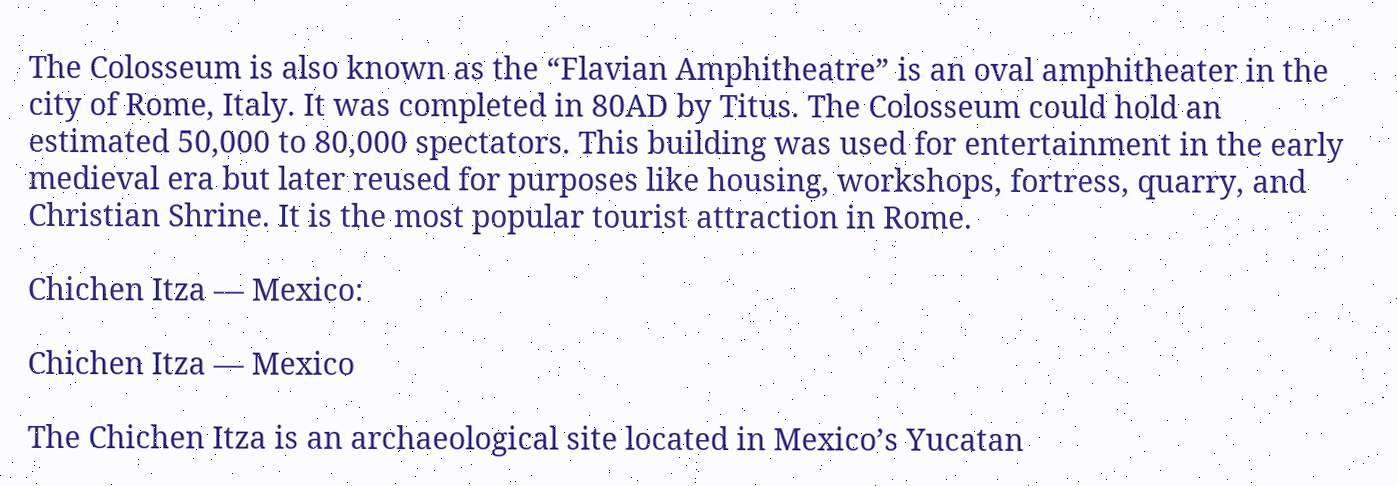The Colosseum is also known as the “Flavian Amphitheatre” is an oval amphitheater in the city of Rome, Italy. It was completed in 80AD by Titus. The Colosseum could hold an estimated 50,000 to 80,000 spectators. This building was used for entertainment in the early medieval era but later reused for purposes like housing, workshops, fortress, quarry, and Christian Shrine. It is the most popular tourist attraction in Rome.

Chichen Itza — Mexico:

Chichen Itza — Mexico

The Chichen Itza is an archaeological site located in Mexico’s Yucatan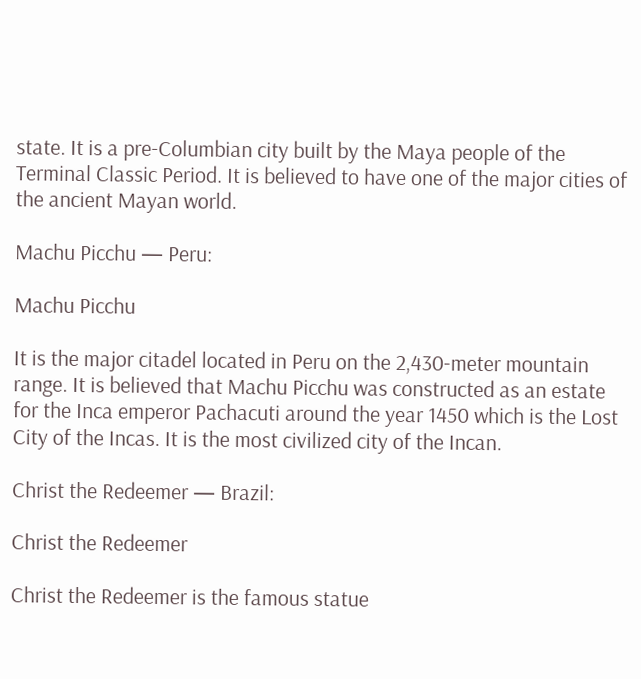state. It is a pre-Columbian city built by the Maya people of the Terminal Classic Period. It is believed to have one of the major cities of the ancient Mayan world.

Machu Picchu — Peru:

Machu Picchu

It is the major citadel located in Peru on the 2,430-meter mountain range. It is believed that Machu Picchu was constructed as an estate for the Inca emperor Pachacuti around the year 1450 which is the Lost City of the Incas. It is the most civilized city of the Incan.

Christ the Redeemer — Brazil:

Christ the Redeemer

Christ the Redeemer is the famous statue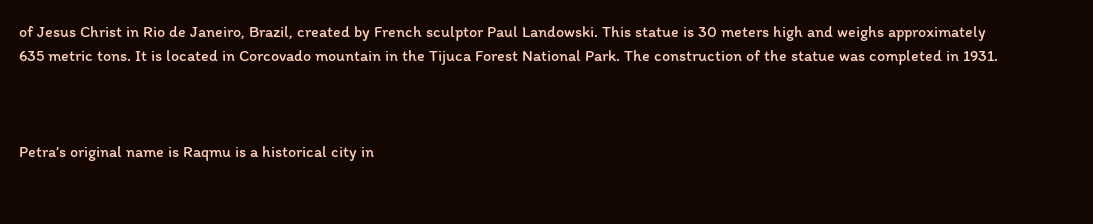of Jesus Christ in Rio de Janeiro, Brazil, created by French sculptor Paul Landowski. This statue is 30 meters high and weighs approximately 635 metric tons. It is located in Corcovado mountain in the Tijuca Forest National Park. The construction of the statue was completed in 1931.



Petra’s original name is Raqmu is a historical city in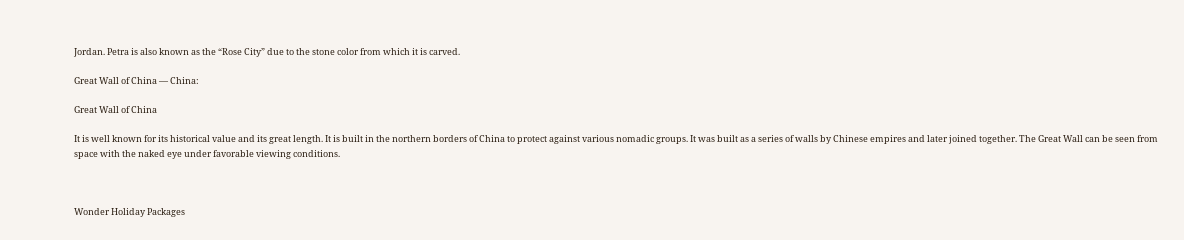Jordan. Petra is also known as the “Rose City” due to the stone color from which it is carved.

Great Wall of China — China:

Great Wall of China

It is well known for its historical value and its great length. It is built in the northern borders of China to protect against various nomadic groups. It was built as a series of walls by Chinese empires and later joined together. The Great Wall can be seen from space with the naked eye under favorable viewing conditions.



Wonder Holiday Packages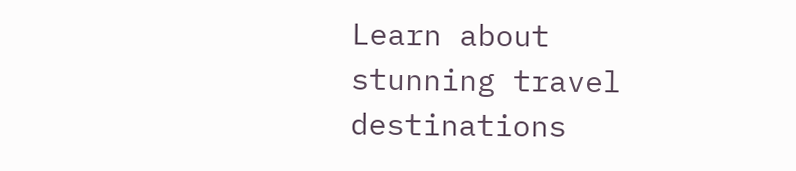Learn about stunning travel destinations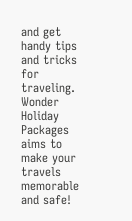and get handy tips and tricks for traveling. Wonder Holiday Packages aims to make your travels memorable and safe!